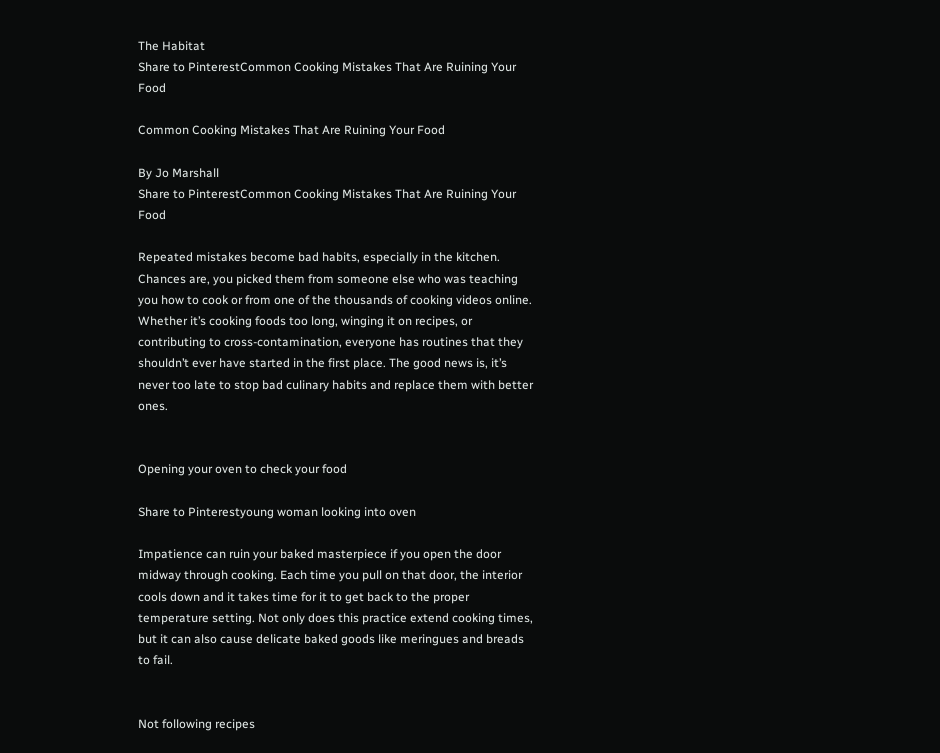The Habitat
Share to PinterestCommon Cooking Mistakes That Are Ruining Your Food

Common Cooking Mistakes That Are Ruining Your Food

By Jo Marshall
Share to PinterestCommon Cooking Mistakes That Are Ruining Your Food

Repeated mistakes become bad habits, especially in the kitchen. Chances are, you picked them from someone else who was teaching you how to cook or from one of the thousands of cooking videos online. Whether it’s cooking foods too long, winging it on recipes, or contributing to cross-contamination, everyone has routines that they shouldn’t ever have started in the first place. The good news is, it’s never too late to stop bad culinary habits and replace them with better ones.


Opening your oven to check your food

Share to Pinterestyoung woman looking into oven

Impatience can ruin your baked masterpiece if you open the door midway through cooking. Each time you pull on that door, the interior cools down and it takes time for it to get back to the proper temperature setting. Not only does this practice extend cooking times, but it can also cause delicate baked goods like meringues and breads to fail.


Not following recipes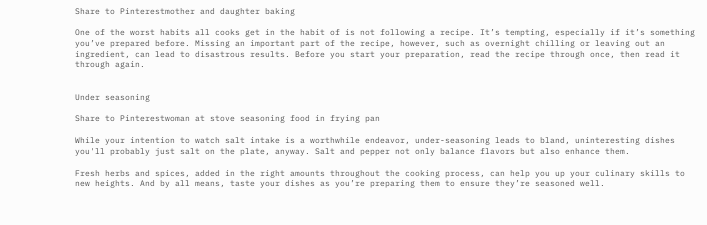Share to Pinterestmother and daughter baking

One of the worst habits all cooks get in the habit of is not following a recipe. It’s tempting, especially if it’s something you’ve prepared before. Missing an important part of the recipe, however, such as overnight chilling or leaving out an ingredient, can lead to disastrous results. Before you start your preparation, read the recipe through once, then read it through again.


Under seasoning

Share to Pinterestwoman at stove seasoning food in frying pan

While your intention to watch salt intake is a worthwhile endeavor, under-seasoning leads to bland, uninteresting dishes you'll probably just salt on the plate, anyway. Salt and pepper not only balance flavors but also enhance them.

Fresh herbs and spices, added in the right amounts throughout the cooking process, can help you up your culinary skills to new heights. And by all means, taste your dishes as you’re preparing them to ensure they’re seasoned well.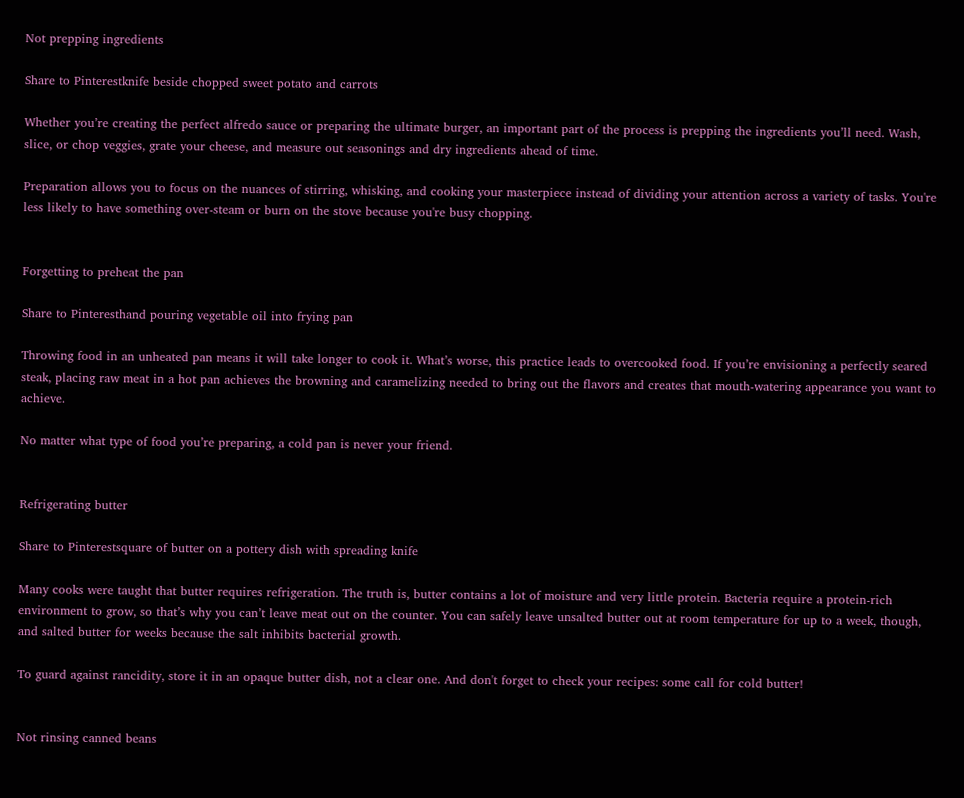Not prepping ingredients

Share to Pinterestknife beside chopped sweet potato and carrots

Whether you’re creating the perfect alfredo sauce or preparing the ultimate burger, an important part of the process is prepping the ingredients you’ll need. Wash, slice, or chop veggies, grate your cheese, and measure out seasonings and dry ingredients ahead of time.

Preparation allows you to focus on the nuances of stirring, whisking, and cooking your masterpiece instead of dividing your attention across a variety of tasks. You're less likely to have something over-steam or burn on the stove because you're busy chopping.


Forgetting to preheat the pan

Share to Pinteresthand pouring vegetable oil into frying pan

Throwing food in an unheated pan means it will take longer to cook it. What’s worse, this practice leads to overcooked food. If you’re envisioning a perfectly seared steak, placing raw meat in a hot pan achieves the browning and caramelizing needed to bring out the flavors and creates that mouth-watering appearance you want to achieve.

No matter what type of food you’re preparing, a cold pan is never your friend.


Refrigerating butter

Share to Pinterestsquare of butter on a pottery dish with spreading knife

Many cooks were taught that butter requires refrigeration. The truth is, butter contains a lot of moisture and very little protein. Bacteria require a protein-rich environment to grow, so that’s why you can’t leave meat out on the counter. You can safely leave unsalted butter out at room temperature for up to a week, though, and salted butter for weeks because the salt inhibits bacterial growth.

To guard against rancidity, store it in an opaque butter dish, not a clear one. And don't forget to check your recipes: some call for cold butter!


Not rinsing canned beans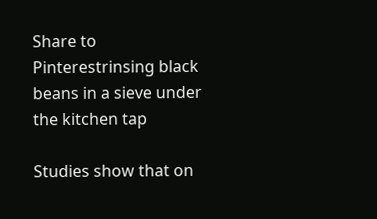Share to Pinterestrinsing black beans in a sieve under the kitchen tap

Studies show that on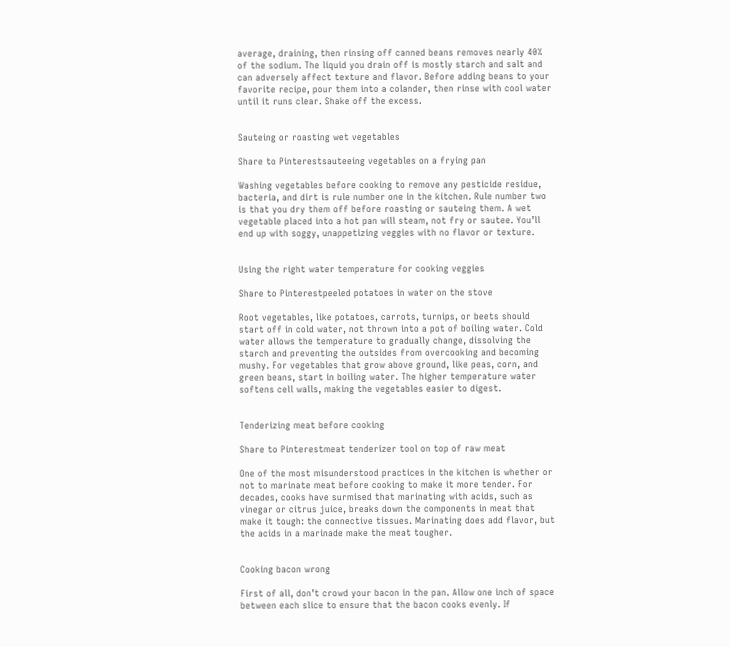average, draining, then rinsing off canned beans removes nearly 40% of the sodium. The liquid you drain off is mostly starch and salt and can adversely affect texture and flavor. Before adding beans to your favorite recipe, pour them into a colander, then rinse with cool water until it runs clear. Shake off the excess.


Sauteing or roasting wet vegetables

Share to Pinterestsauteeing vegetables on a frying pan

Washing vegetables before cooking to remove any pesticide residue, bacteria, and dirt is rule number one in the kitchen. Rule number two is that you dry them off before roasting or sauteing them. A wet vegetable placed into a hot pan will steam, not fry or sautee. You’ll end up with soggy, unappetizing veggies with no flavor or texture.


Using the right water temperature for cooking veggies

Share to Pinterestpeeled potatoes in water on the stove

Root vegetables, like potatoes, carrots, turnips, or beets should start off in cold water, not thrown into a pot of boiling water. Cold water allows the temperature to gradually change, dissolving the starch and preventing the outsides from overcooking and becoming mushy. For vegetables that grow above ground, like peas, corn, and green beans, start in boiling water. The higher temperature water softens cell walls, making the vegetables easier to digest.


Tenderizing meat before cooking

Share to Pinterestmeat tenderizer tool on top of raw meat

One of the most misunderstood practices in the kitchen is whether or not to marinate meat before cooking to make it more tender. For decades, cooks have surmised that marinating with acids, such as vinegar or citrus juice, breaks down the components in meat that make it tough: the connective tissues. Marinating does add flavor, but the acids in a marinade make the meat tougher.


Cooking bacon wrong

First of all, don’t crowd your bacon in the pan. Allow one inch of space between each slice to ensure that the bacon cooks evenly. If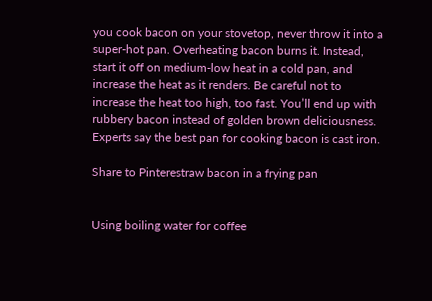you cook bacon on your stovetop, never throw it into a super-hot pan. Overheating bacon burns it. Instead, start it off on medium-low heat in a cold pan, and increase the heat as it renders. Be careful not to increase the heat too high, too fast. You’ll end up with rubbery bacon instead of golden brown deliciousness. Experts say the best pan for cooking bacon is cast iron.

Share to Pinterestraw bacon in a frying pan


Using boiling water for coffee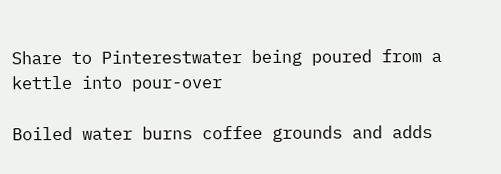Share to Pinterestwater being poured from a kettle into pour-over

Boiled water burns coffee grounds and adds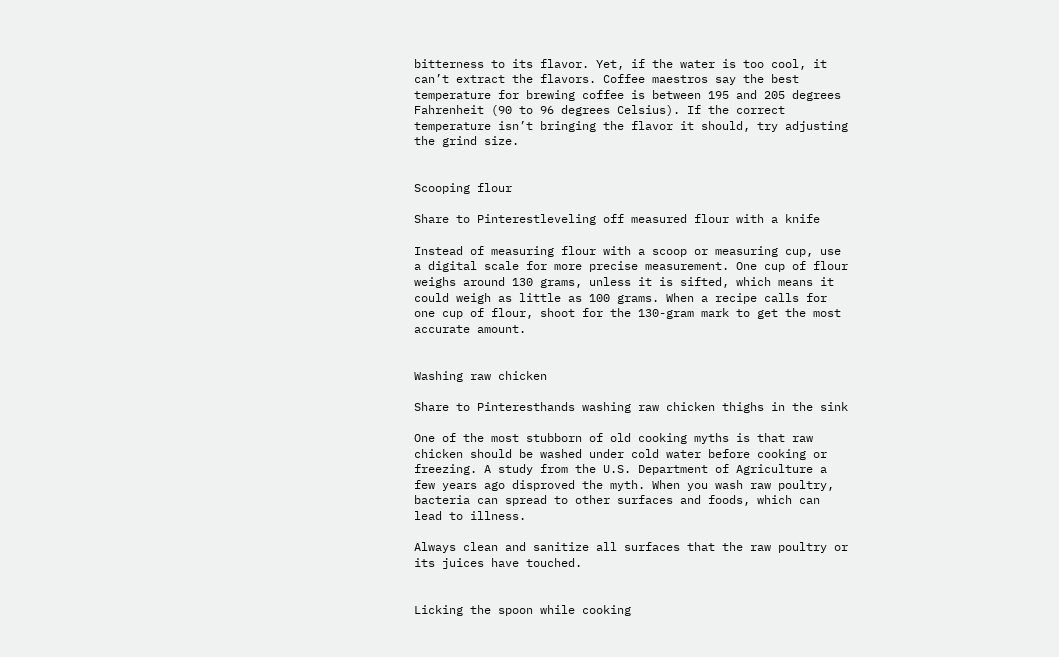bitterness to its flavor. Yet, if the water is too cool, it can’t extract the flavors. Coffee maestros say the best temperature for brewing coffee is between 195 and 205 degrees Fahrenheit (90 to 96 degrees Celsius). If the correct temperature isn’t bringing the flavor it should, try adjusting the grind size.


Scooping flour

Share to Pinterestleveling off measured flour with a knife

Instead of measuring flour with a scoop or measuring cup, use a digital scale for more precise measurement. One cup of flour weighs around 130 grams, unless it is sifted, which means it could weigh as little as 100 grams. When a recipe calls for one cup of flour, shoot for the 130-gram mark to get the most accurate amount.


Washing raw chicken

Share to Pinteresthands washing raw chicken thighs in the sink

One of the most stubborn of old cooking myths is that raw chicken should be washed under cold water before cooking or freezing. A study from the U.S. Department of Agriculture a few years ago disproved the myth. When you wash raw poultry, bacteria can spread to other surfaces and foods, which can lead to illness.

Always clean and sanitize all surfaces that the raw poultry or its juices have touched.


Licking the spoon while cooking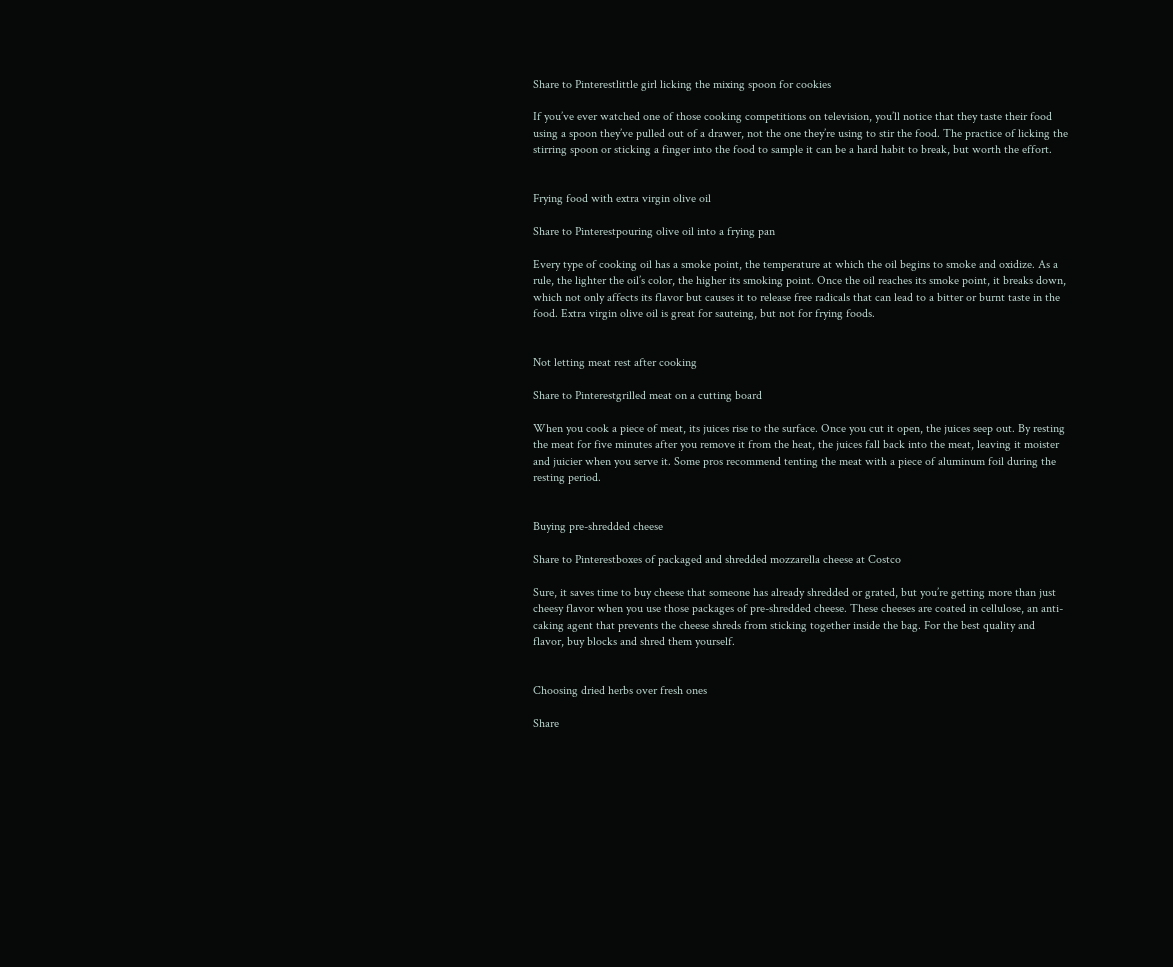Share to Pinterestlittle girl licking the mixing spoon for cookies

If you’ve ever watched one of those cooking competitions on television, you’ll notice that they taste their food using a spoon they’ve pulled out of a drawer, not the one they’re using to stir the food. The practice of licking the stirring spoon or sticking a finger into the food to sample it can be a hard habit to break, but worth the effort.


Frying food with extra virgin olive oil

Share to Pinterestpouring olive oil into a frying pan

Every type of cooking oil has a smoke point, the temperature at which the oil begins to smoke and oxidize. As a rule, the lighter the oil’s color, the higher its smoking point. Once the oil reaches its smoke point, it breaks down, which not only affects its flavor but causes it to release free radicals that can lead to a bitter or burnt taste in the food. Extra virgin olive oil is great for sauteing, but not for frying foods.


Not letting meat rest after cooking

Share to Pinterestgrilled meat on a cutting board

When you cook a piece of meat, its juices rise to the surface. Once you cut it open, the juices seep out. By resting the meat for five minutes after you remove it from the heat, the juices fall back into the meat, leaving it moister and juicier when you serve it. Some pros recommend tenting the meat with a piece of aluminum foil during the resting period.


Buying pre-shredded cheese

Share to Pinterestboxes of packaged and shredded mozzarella cheese at Costco

Sure, it saves time to buy cheese that someone has already shredded or grated, but you’re getting more than just cheesy flavor when you use those packages of pre-shredded cheese. These cheeses are coated in cellulose, an anti-caking agent that prevents the cheese shreds from sticking together inside the bag. For the best quality and flavor, buy blocks and shred them yourself.


Choosing dried herbs over fresh ones

Share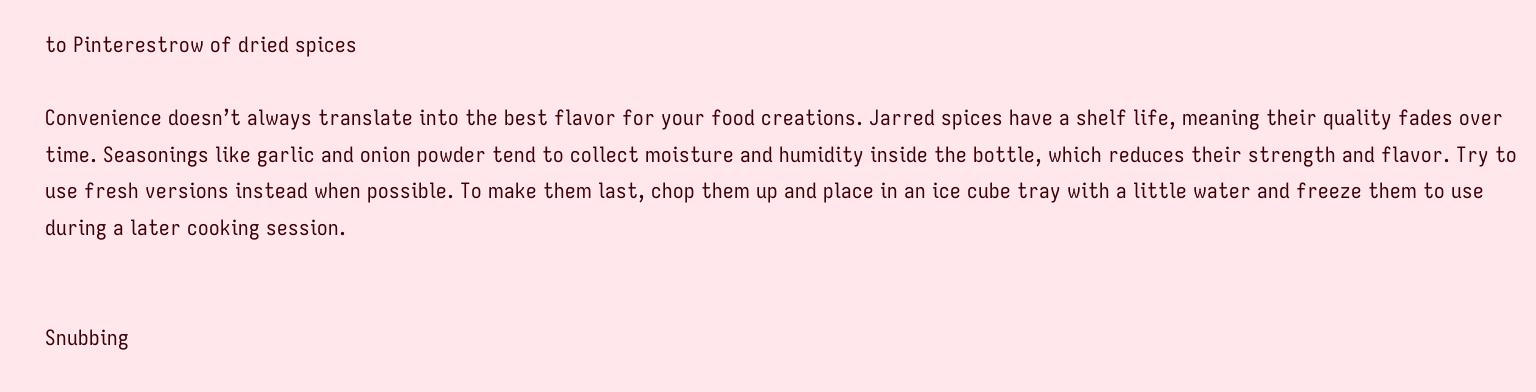to Pinterestrow of dried spices

Convenience doesn’t always translate into the best flavor for your food creations. Jarred spices have a shelf life, meaning their quality fades over time. Seasonings like garlic and onion powder tend to collect moisture and humidity inside the bottle, which reduces their strength and flavor. Try to use fresh versions instead when possible. To make them last, chop them up and place in an ice cube tray with a little water and freeze them to use during a later cooking session.


Snubbing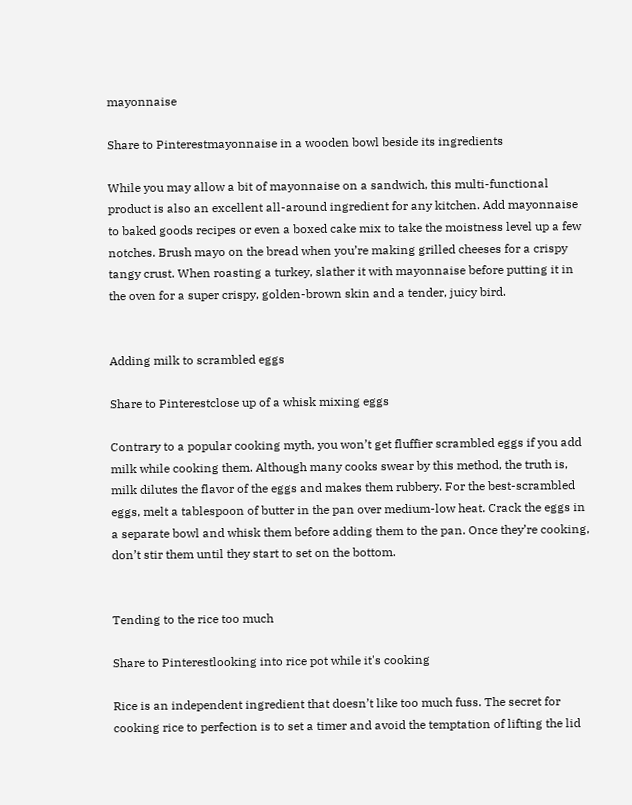mayonnaise

Share to Pinterestmayonnaise in a wooden bowl beside its ingredients

While you may allow a bit of mayonnaise on a sandwich, this multi-functional product is also an excellent all-around ingredient for any kitchen. Add mayonnaise to baked goods recipes or even a boxed cake mix to take the moistness level up a few notches. Brush mayo on the bread when you’re making grilled cheeses for a crispy tangy crust. When roasting a turkey, slather it with mayonnaise before putting it in the oven for a super crispy, golden-brown skin and a tender, juicy bird.


Adding milk to scrambled eggs

Share to Pinterestclose up of a whisk mixing eggs

Contrary to a popular cooking myth, you won’t get fluffier scrambled eggs if you add milk while cooking them. Although many cooks swear by this method, the truth is, milk dilutes the flavor of the eggs and makes them rubbery. For the best-scrambled eggs, melt a tablespoon of butter in the pan over medium-low heat. Crack the eggs in a separate bowl and whisk them before adding them to the pan. Once they’re cooking, don’t stir them until they start to set on the bottom.


Tending to the rice too much

Share to Pinterestlooking into rice pot while it's cooking

Rice is an independent ingredient that doesn’t like too much fuss. The secret for cooking rice to perfection is to set a timer and avoid the temptation of lifting the lid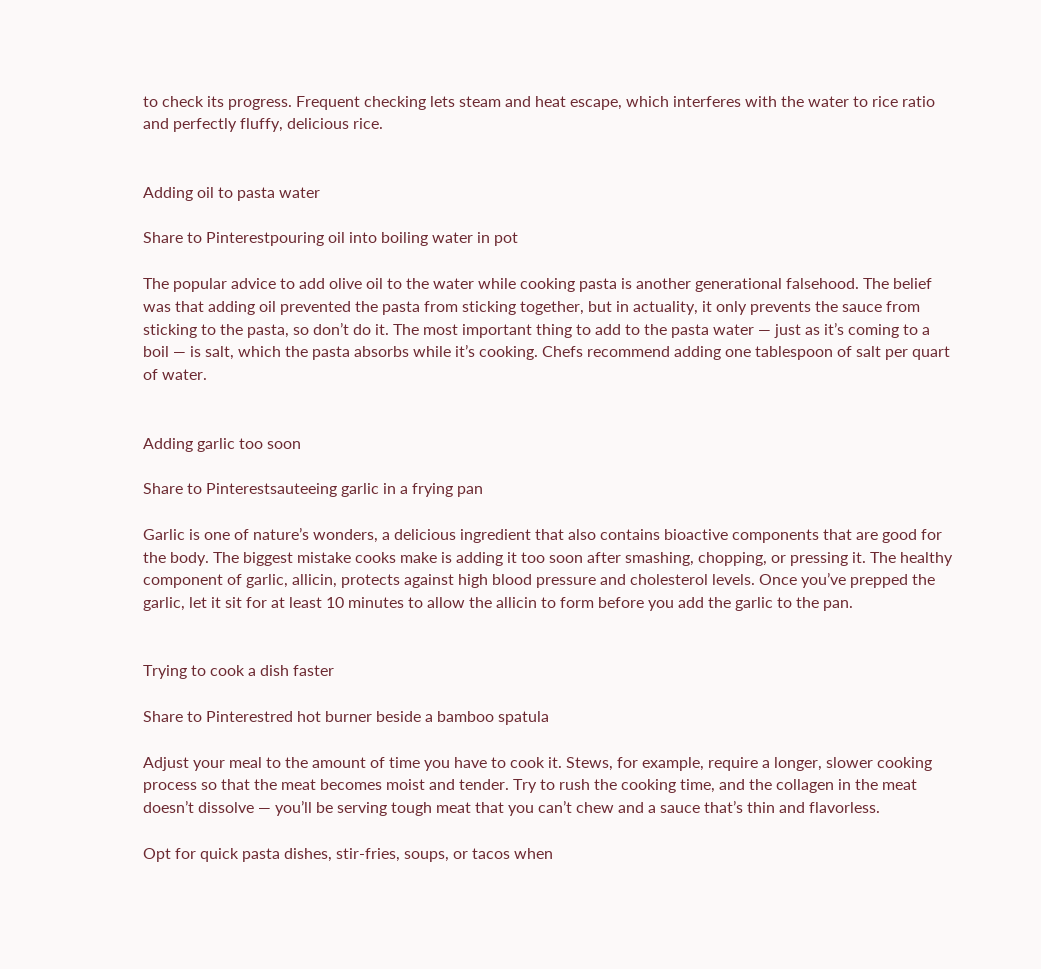to check its progress. Frequent checking lets steam and heat escape, which interferes with the water to rice ratio and perfectly fluffy, delicious rice.


Adding oil to pasta water

Share to Pinterestpouring oil into boiling water in pot

The popular advice to add olive oil to the water while cooking pasta is another generational falsehood. The belief was that adding oil prevented the pasta from sticking together, but in actuality, it only prevents the sauce from sticking to the pasta, so don’t do it. The most important thing to add to the pasta water — just as it’s coming to a boil — is salt, which the pasta absorbs while it’s cooking. Chefs recommend adding one tablespoon of salt per quart of water.


Adding garlic too soon

Share to Pinterestsauteeing garlic in a frying pan

Garlic is one of nature’s wonders, a delicious ingredient that also contains bioactive components that are good for the body. The biggest mistake cooks make is adding it too soon after smashing, chopping, or pressing it. The healthy component of garlic, allicin, protects against high blood pressure and cholesterol levels. Once you’ve prepped the garlic, let it sit for at least 10 minutes to allow the allicin to form before you add the garlic to the pan.


Trying to cook a dish faster

Share to Pinterestred hot burner beside a bamboo spatula

Adjust your meal to the amount of time you have to cook it. Stews, for example, require a longer, slower cooking process so that the meat becomes moist and tender. Try to rush the cooking time, and the collagen in the meat doesn’t dissolve — you’ll be serving tough meat that you can’t chew and a sauce that’s thin and flavorless.

Opt for quick pasta dishes, stir-fries, soups, or tacos when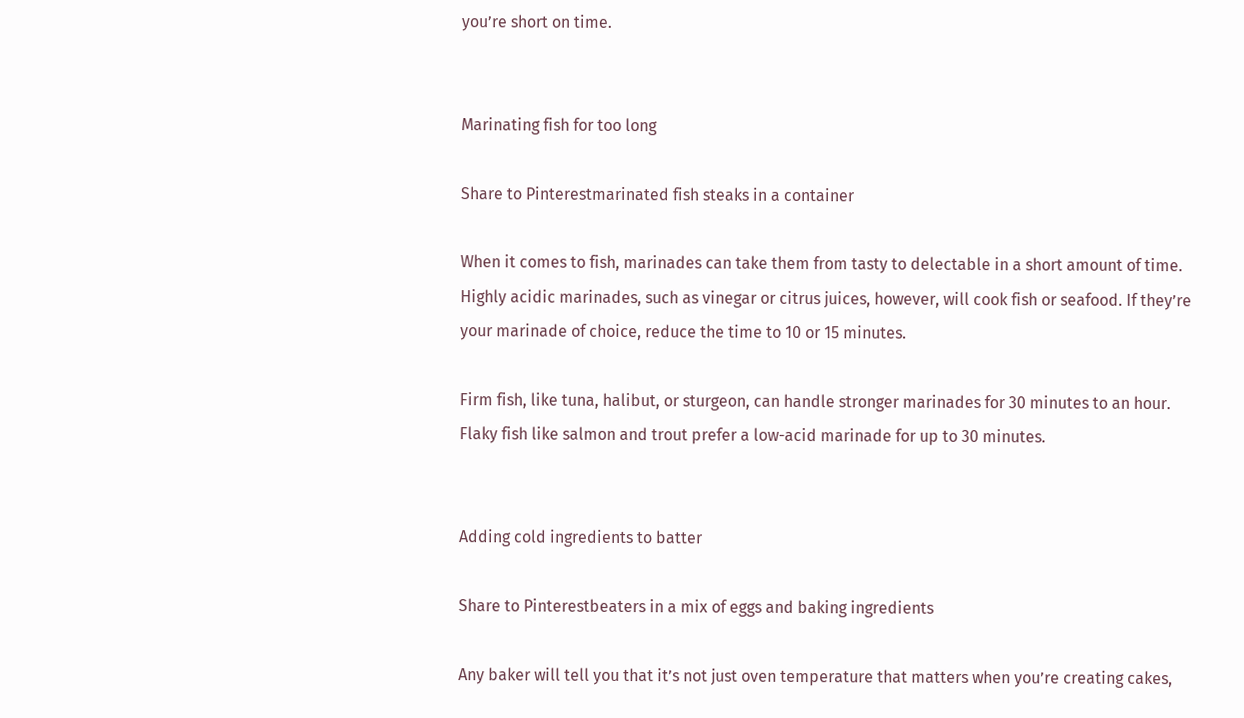you’re short on time.


Marinating fish for too long

Share to Pinterestmarinated fish steaks in a container

When it comes to fish, marinades can take them from tasty to delectable in a short amount of time. Highly acidic marinades, such as vinegar or citrus juices, however, will cook fish or seafood. If they’re your marinade of choice, reduce the time to 10 or 15 minutes.

Firm fish, like tuna, halibut, or sturgeon, can handle stronger marinades for 30 minutes to an hour. Flaky fish like salmon and trout prefer a low-acid marinade for up to 30 minutes.


Adding cold ingredients to batter

Share to Pinterestbeaters in a mix of eggs and baking ingredients

Any baker will tell you that it’s not just oven temperature that matters when you’re creating cakes,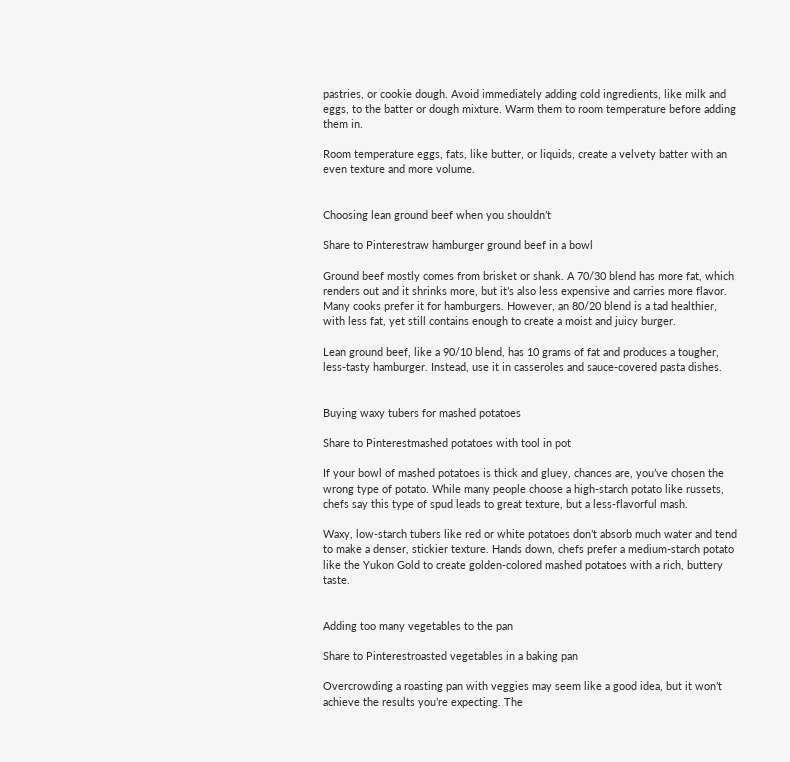pastries, or cookie dough. Avoid immediately adding cold ingredients, like milk and eggs, to the batter or dough mixture. Warm them to room temperature before adding them in.

Room temperature eggs, fats, like butter, or liquids, create a velvety batter with an even texture and more volume.


Choosing lean ground beef when you shouldn’t

Share to Pinterestraw hamburger ground beef in a bowl

Ground beef mostly comes from brisket or shank. A 70/30 blend has more fat, which renders out and it shrinks more, but it’s also less expensive and carries more flavor. Many cooks prefer it for hamburgers. However, an 80/20 blend is a tad healthier, with less fat, yet still contains enough to create a moist and juicy burger.

Lean ground beef, like a 90/10 blend, has 10 grams of fat and produces a tougher, less-tasty hamburger. Instead, use it in casseroles and sauce-covered pasta dishes.


Buying waxy tubers for mashed potatoes

Share to Pinterestmashed potatoes with tool in pot

If your bowl of mashed potatoes is thick and gluey, chances are, you’ve chosen the wrong type of potato. While many people choose a high-starch potato like russets, chefs say this type of spud leads to great texture, but a less-flavorful mash.

Waxy, low-starch tubers like red or white potatoes don’t absorb much water and tend to make a denser, stickier texture. Hands down, chefs prefer a medium-starch potato like the Yukon Gold to create golden-colored mashed potatoes with a rich, buttery taste.


Adding too many vegetables to the pan

Share to Pinterestroasted vegetables in a baking pan

Overcrowding a roasting pan with veggies may seem like a good idea, but it won’t achieve the results you’re expecting. The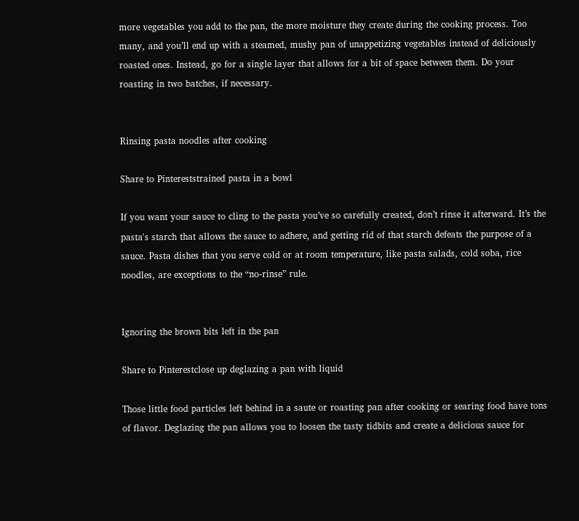more vegetables you add to the pan, the more moisture they create during the cooking process. Too many, and you’ll end up with a steamed, mushy pan of unappetizing vegetables instead of deliciously roasted ones. Instead, go for a single layer that allows for a bit of space between them. Do your roasting in two batches, if necessary.


Rinsing pasta noodles after cooking

Share to Pintereststrained pasta in a bowl

If you want your sauce to cling to the pasta you’ve so carefully created, don’t rinse it afterward. It’s the pasta's starch that allows the sauce to adhere, and getting rid of that starch defeats the purpose of a sauce. Pasta dishes that you serve cold or at room temperature, like pasta salads, cold soba, rice noodles, are exceptions to the “no-rinse” rule.


Ignoring the brown bits left in the pan

Share to Pinterestclose up deglazing a pan with liquid

Those little food particles left behind in a saute or roasting pan after cooking or searing food have tons of flavor. Deglazing the pan allows you to loosen the tasty tidbits and create a delicious sauce for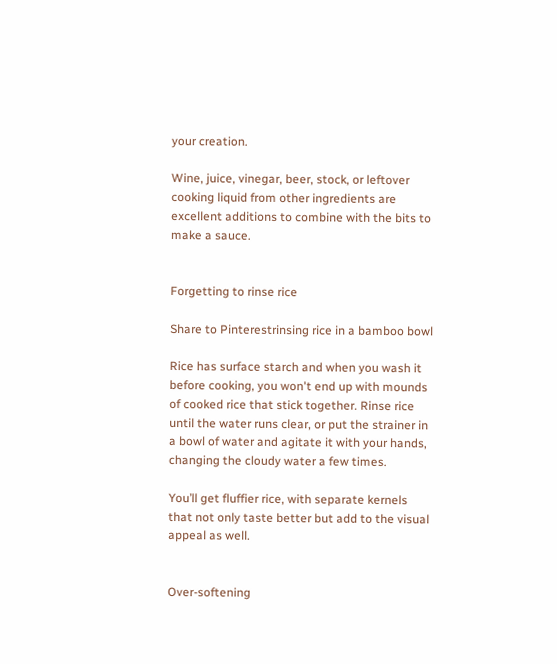your creation.

Wine, juice, vinegar, beer, stock, or leftover cooking liquid from other ingredients are excellent additions to combine with the bits to make a sauce.


Forgetting to rinse rice

Share to Pinterestrinsing rice in a bamboo bowl

Rice has surface starch and when you wash it before cooking, you won't end up with mounds of cooked rice that stick together. Rinse rice until the water runs clear, or put the strainer in a bowl of water and agitate it with your hands, changing the cloudy water a few times.

You’ll get fluffier rice, with separate kernels that not only taste better but add to the visual appeal as well.


Over-softening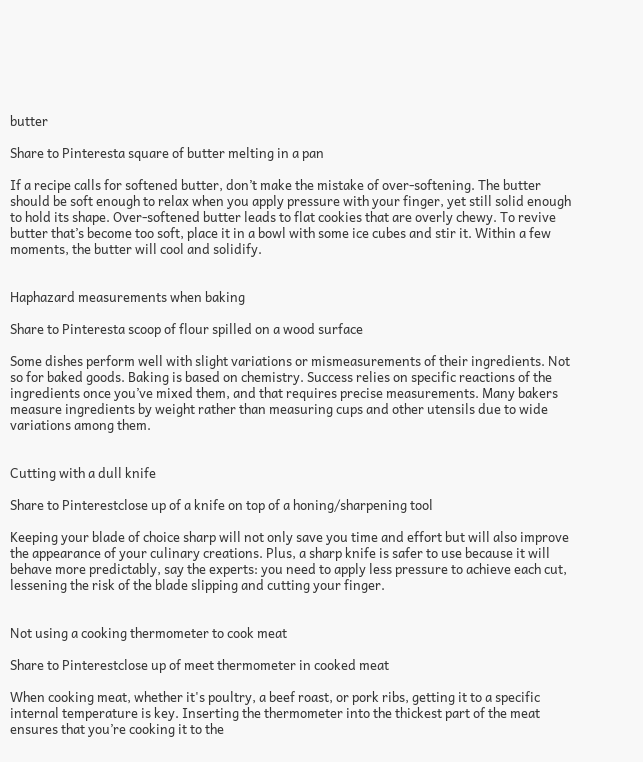butter

Share to Pinteresta square of butter melting in a pan

If a recipe calls for softened butter, don’t make the mistake of over-softening. The butter should be soft enough to relax when you apply pressure with your finger, yet still solid enough to hold its shape. Over-softened butter leads to flat cookies that are overly chewy. To revive butter that’s become too soft, place it in a bowl with some ice cubes and stir it. Within a few moments, the butter will cool and solidify.


Haphazard measurements when baking

Share to Pinteresta scoop of flour spilled on a wood surface

Some dishes perform well with slight variations or mismeasurements of their ingredients. Not so for baked goods. Baking is based on chemistry. Success relies on specific reactions of the ingredients once you’ve mixed them, and that requires precise measurements. Many bakers measure ingredients by weight rather than measuring cups and other utensils due to wide variations among them.


Cutting with a dull knife

Share to Pinterestclose up of a knife on top of a honing/sharpening tool

Keeping your blade of choice sharp will not only save you time and effort but will also improve the appearance of your culinary creations. Plus, a sharp knife is safer to use because it will behave more predictably, say the experts: you need to apply less pressure to achieve each cut, lessening the risk of the blade slipping and cutting your finger.


Not using a cooking thermometer to cook meat

Share to Pinterestclose up of meet thermometer in cooked meat

When cooking meat, whether it's poultry, a beef roast, or pork ribs, getting it to a specific internal temperature is key. Inserting the thermometer into the thickest part of the meat ensures that you’re cooking it to the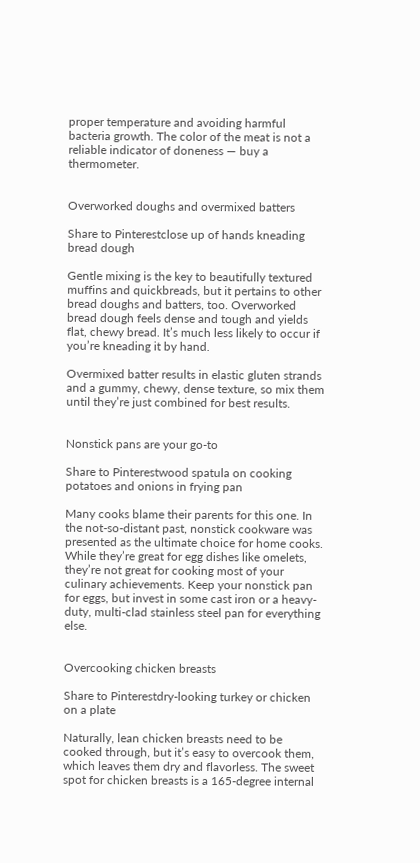proper temperature and avoiding harmful bacteria growth. The color of the meat is not a reliable indicator of doneness — buy a thermometer.


Overworked doughs and overmixed batters

Share to Pinterestclose up of hands kneading bread dough

Gentle mixing is the key to beautifully textured muffins and quickbreads, but it pertains to other bread doughs and batters, too. Overworked bread dough feels dense and tough and yields flat, chewy bread. It’s much less likely to occur if you’re kneading it by hand.

Overmixed batter results in elastic gluten strands and a gummy, chewy, dense texture, so mix them until they’re just combined for best results.


Nonstick pans are your go-to

Share to Pinterestwood spatula on cooking potatoes and onions in frying pan

Many cooks blame their parents for this one. In the not-so-distant past, nonstick cookware was presented as the ultimate choice for home cooks. While they’re great for egg dishes like omelets, they’re not great for cooking most of your culinary achievements. Keep your nonstick pan for eggs, but invest in some cast iron or a heavy-duty, multi-clad stainless steel pan for everything else.


Overcooking chicken breasts

Share to Pinterestdry-looking turkey or chicken on a plate

Naturally, lean chicken breasts need to be cooked through, but it’s easy to overcook them, which leaves them dry and flavorless. The sweet spot for chicken breasts is a 165-degree internal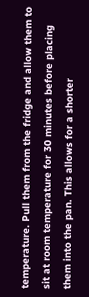temperature. Pull them from the fridge and allow them to sit at room temperature for 30 minutes before placing them into the pan. This allows for a shorter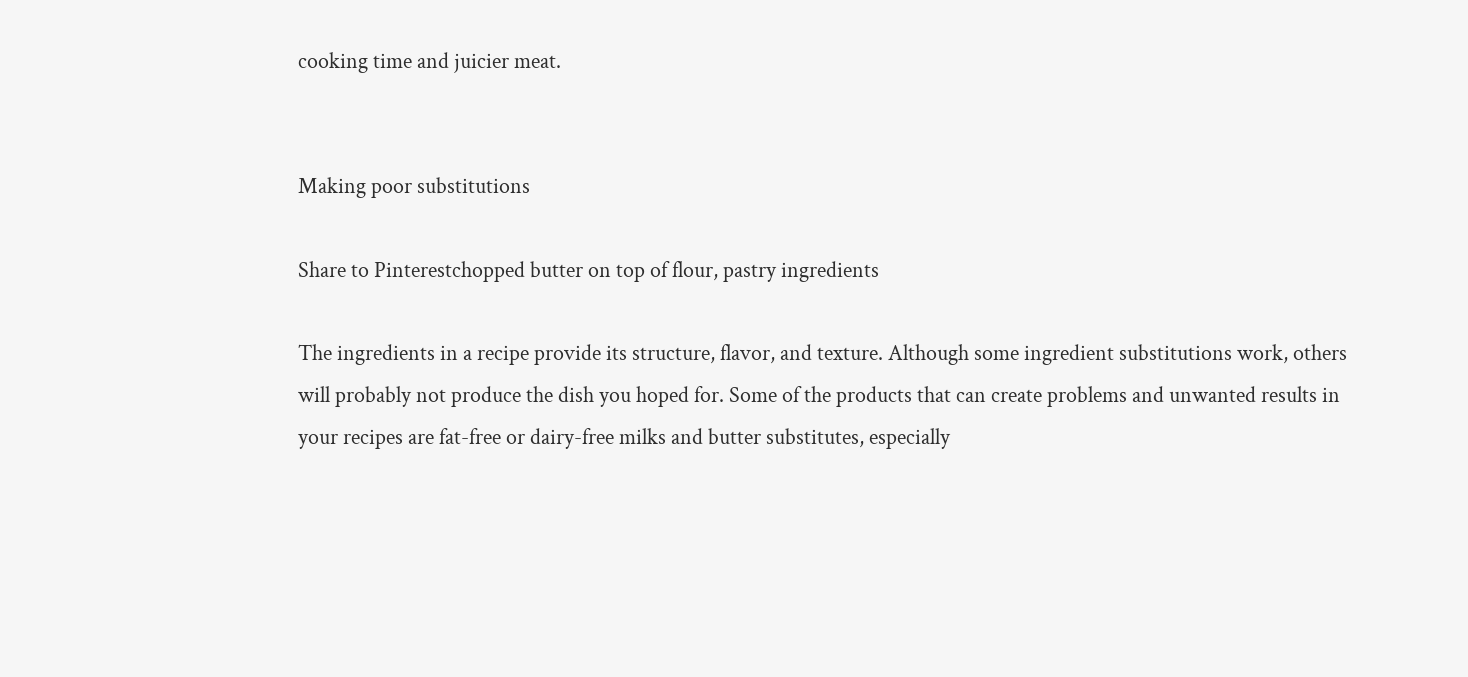cooking time and juicier meat.


Making poor substitutions

Share to Pinterestchopped butter on top of flour, pastry ingredients

The ingredients in a recipe provide its structure, flavor, and texture. Although some ingredient substitutions work, others will probably not produce the dish you hoped for. Some of the products that can create problems and unwanted results in your recipes are fat-free or dairy-free milks and butter substitutes, especially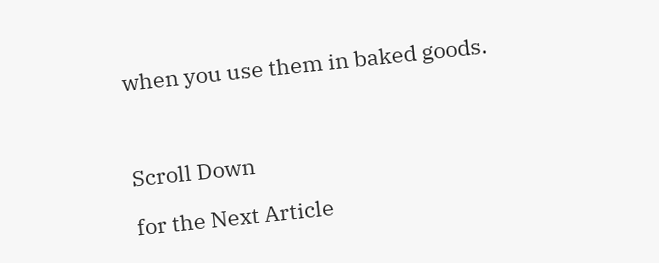when you use them in baked goods.



Scroll Down

for the Next Article